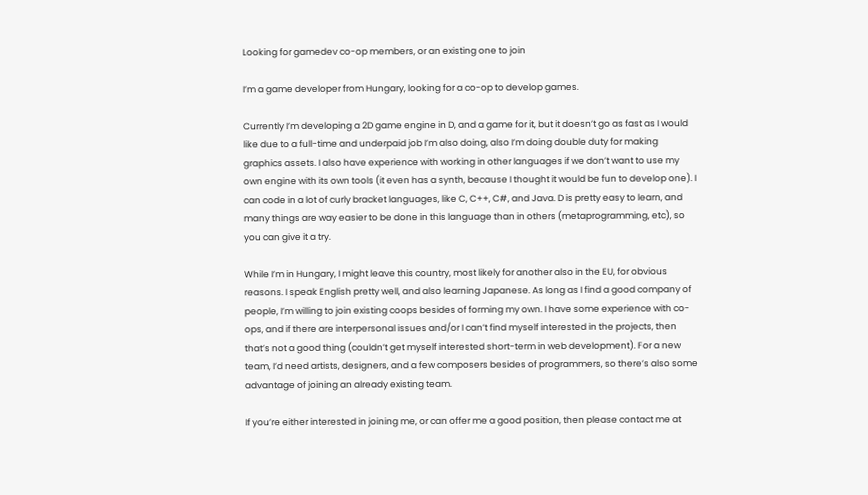Looking for gamedev co-op members, or an existing one to join

I’m a game developer from Hungary, looking for a co-op to develop games.

Currently I’m developing a 2D game engine in D, and a game for it, but it doesn’t go as fast as I would like due to a full-time and underpaid job I’m also doing, also I’m doing double duty for making graphics assets. I also have experience with working in other languages if we don’t want to use my own engine with its own tools (it even has a synth, because I thought it would be fun to develop one). I can code in a lot of curly bracket languages, like C, C++, C#, and Java. D is pretty easy to learn, and many things are way easier to be done in this language than in others (metaprogramming, etc), so you can give it a try.

While I’m in Hungary, I might leave this country, most likely for another also in the EU, for obvious reasons. I speak English pretty well, and also learning Japanese. As long as I find a good company of people, I’m willing to join existing coops besides of forming my own. I have some experience with co-ops, and if there are interpersonal issues and/or I can’t find myself interested in the projects, then that’s not a good thing (couldn’t get myself interested short-term in web development). For a new team, I’d need artists, designers, and a few composers besides of programmers, so there’s also some advantage of joining an already existing team.

If you’re either interested in joining me, or can offer me a good position, then please contact me at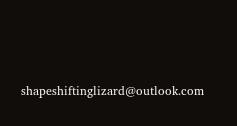shapeshiftinglizard@outlook.com